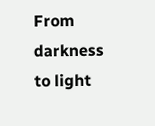From darkness to light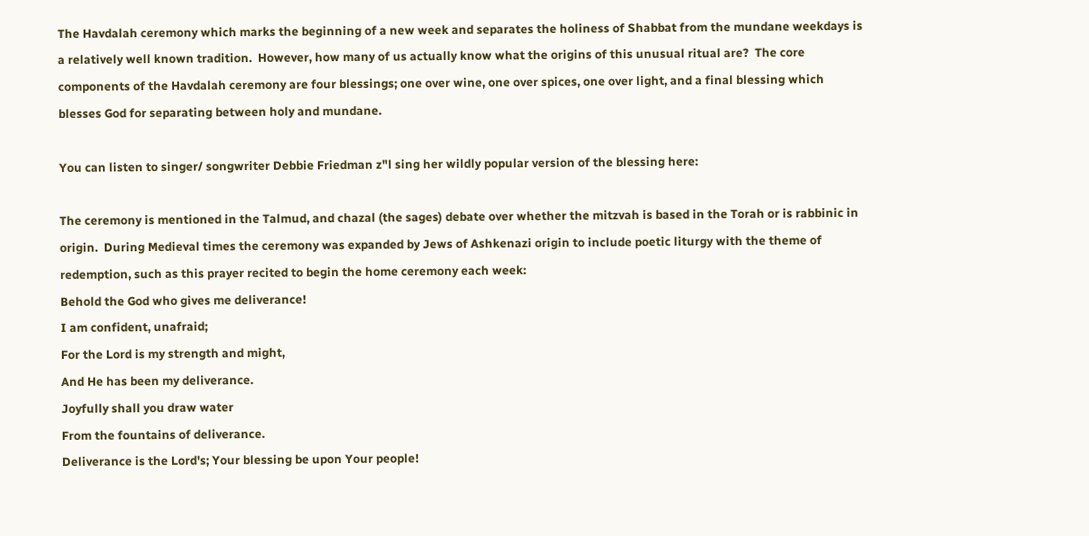The Havdalah ceremony which marks the beginning of a new week and separates the holiness of Shabbat from the mundane weekdays is a relatively well known tradition.  However, how many of us actually know what the origins of this unusual ritual are?  The core components of the Havdalah ceremony are four blessings; one over wine, one over spices, one over light, and a final blessing which blesses God for separating between holy and mundane.

You can listen to singer/ songwriter Debbie Friedman z"l sing her wildly popular version of the blessing here:

The ceremony is mentioned in the Talmud, and chazal (the sages) debate over whether the mitzvah is based in the Torah or is rabbinic in origin.  During Medieval times the ceremony was expanded by Jews of Ashkenazi origin to include poetic liturgy with the theme of redemption, such as this prayer recited to begin the home ceremony each week:
Behold the God who gives me deliverance!
I am confident, unafraid;
For the Lord is my strength and might,
And He has been my deliverance.
Joyfully shall you draw water
From the fountains of deliverance.
Deliverance is the Lord's; Your blessing be upon Your people!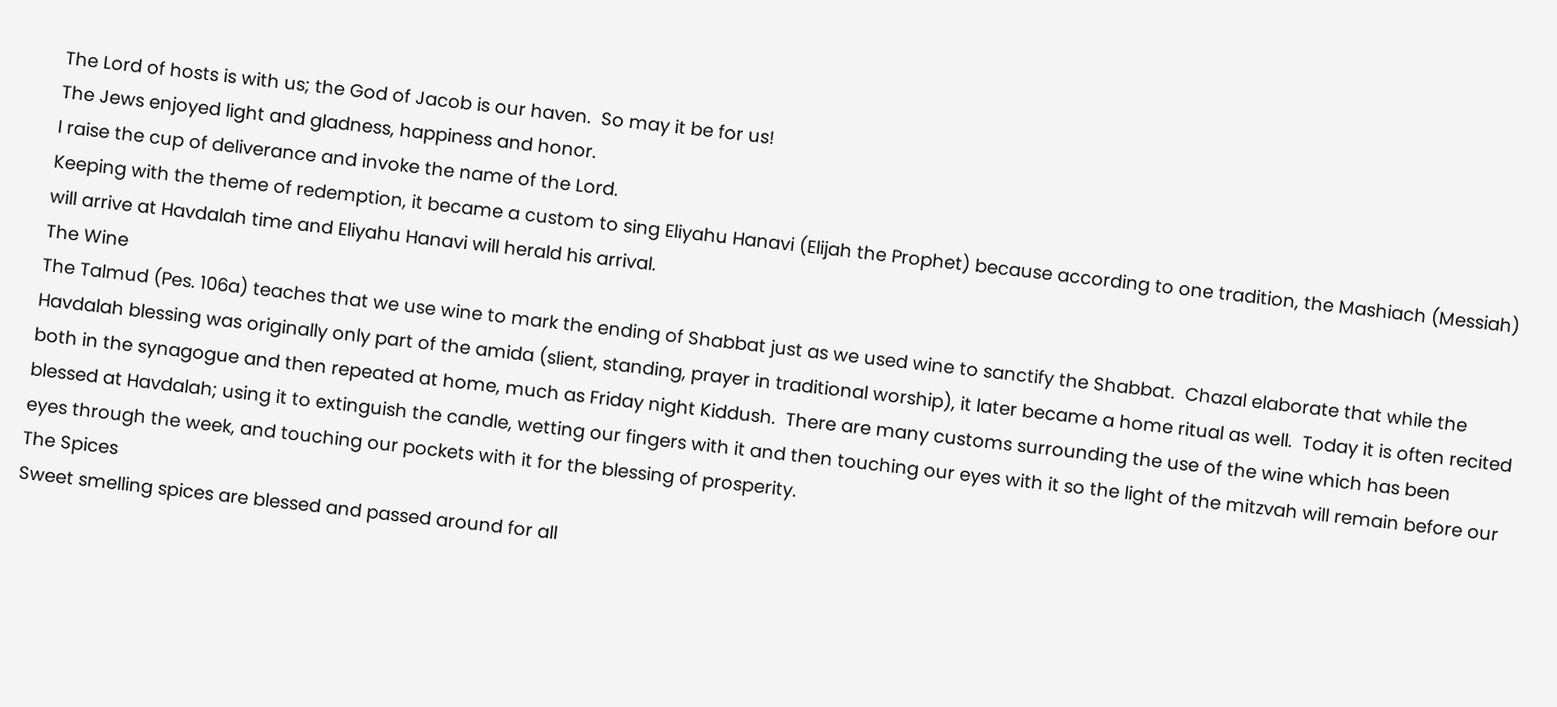The Lord of hosts is with us; the God of Jacob is our haven.  So may it be for us!
The Jews enjoyed light and gladness, happiness and honor.
I raise the cup of deliverance and invoke the name of the Lord.
Keeping with the theme of redemption, it became a custom to sing Eliyahu Hanavi (Elijah the Prophet) because according to one tradition, the Mashiach (Messiah) will arrive at Havdalah time and Eliyahu Hanavi will herald his arrival.
The Wine
The Talmud (Pes. 106a) teaches that we use wine to mark the ending of Shabbat just as we used wine to sanctify the Shabbat.  Chazal elaborate that while the Havdalah blessing was originally only part of the amida (slient, standing, prayer in traditional worship), it later became a home ritual as well.  Today it is often recited both in the synagogue and then repeated at home, much as Friday night Kiddush.  There are many customs surrounding the use of the wine which has been blessed at Havdalah; using it to extinguish the candle, wetting our fingers with it and then touching our eyes with it so the light of the mitzvah will remain before our eyes through the week, and touching our pockets with it for the blessing of prosperity.
The Spices
Sweet smelling spices are blessed and passed around for all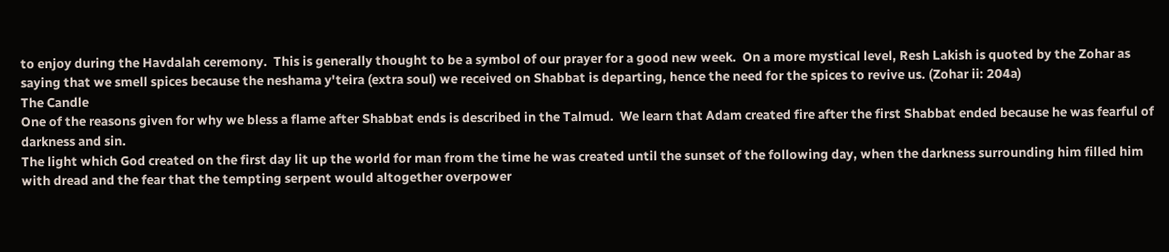to enjoy during the Havdalah ceremony.  This is generally thought to be a symbol of our prayer for a good new week.  On a more mystical level, Resh Lakish is quoted by the Zohar as saying that we smell spices because the neshama y'teira (extra soul) we received on Shabbat is departing, hence the need for the spices to revive us. (Zohar ii: 204a)
The Candle
One of the reasons given for why we bless a flame after Shabbat ends is described in the Talmud.  We learn that Adam created fire after the first Shabbat ended because he was fearful of darkness and sin.
The light which God created on the first day lit up the world for man from the time he was created until the sunset of the following day, when the darkness surrounding him filled him with dread and the fear that the tempting serpent would altogether overpower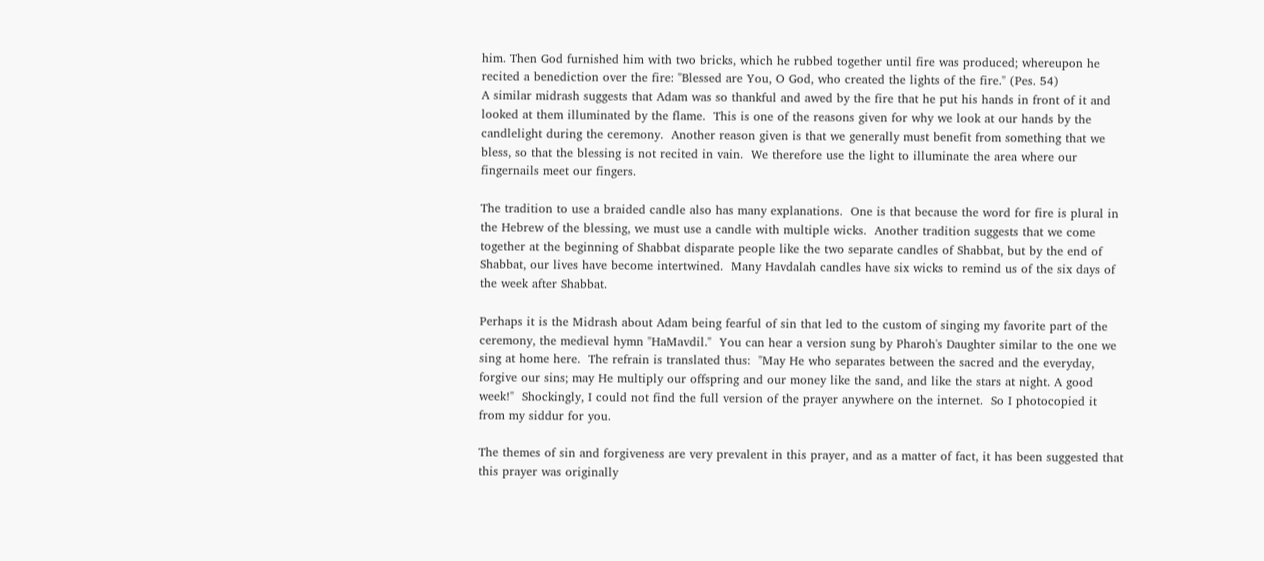him. Then God furnished him with two bricks, which he rubbed together until fire was produced; whereupon he recited a benediction over the fire: "Blessed are You, O God, who created the lights of the fire." (Pes. 54)
A similar midrash suggests that Adam was so thankful and awed by the fire that he put his hands in front of it and looked at them illuminated by the flame.  This is one of the reasons given for why we look at our hands by the candlelight during the ceremony.  Another reason given is that we generally must benefit from something that we bless, so that the blessing is not recited in vain.  We therefore use the light to illuminate the area where our fingernails meet our fingers.

The tradition to use a braided candle also has many explanations.  One is that because the word for fire is plural in the Hebrew of the blessing, we must use a candle with multiple wicks.  Another tradition suggests that we come together at the beginning of Shabbat disparate people like the two separate candles of Shabbat, but by the end of Shabbat, our lives have become intertwined.  Many Havdalah candles have six wicks to remind us of the six days of the week after Shabbat.

Perhaps it is the Midrash about Adam being fearful of sin that led to the custom of singing my favorite part of the ceremony, the medieval hymn "HaMavdil."  You can hear a version sung by Pharoh's Daughter similar to the one we sing at home here.  The refrain is translated thus:  "May He who separates between the sacred and the everyday, forgive our sins; may He multiply our offspring and our money like the sand, and like the stars at night. A good week!"  Shockingly, I could not find the full version of the prayer anywhere on the internet.  So I photocopied it from my siddur for you.

The themes of sin and forgiveness are very prevalent in this prayer, and as a matter of fact, it has been suggested that this prayer was originally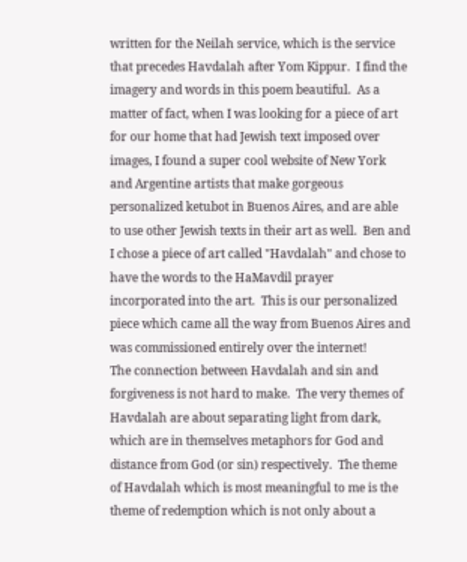written for the Neilah service, which is the service that precedes Havdalah after Yom Kippur.  I find the imagery and words in this poem beautiful.  As a matter of fact, when I was looking for a piece of art for our home that had Jewish text imposed over images, I found a super cool website of New York and Argentine artists that make gorgeous personalized ketubot in Buenos Aires, and are able to use other Jewish texts in their art as well.  Ben and I chose a piece of art called "Havdalah" and chose to have the words to the HaMavdil prayer incorporated into the art.  This is our personalized piece which came all the way from Buenos Aires and was commissioned entirely over the internet!
The connection between Havdalah and sin and forgiveness is not hard to make.  The very themes of Havdalah are about separating light from dark, which are in themselves metaphors for God and distance from God (or sin) respectively.  The theme of Havdalah which is most meaningful to me is the theme of redemption which is not only about a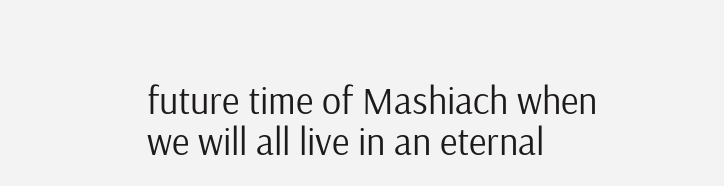future time of Mashiach when we will all live in an eternal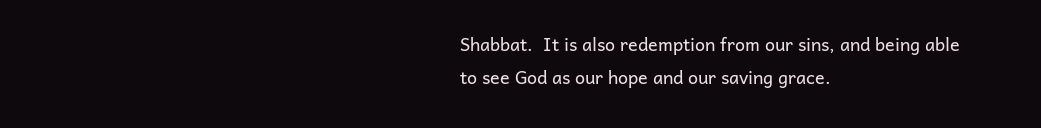Shabbat.  It is also redemption from our sins, and being able to see God as our hope and our saving grace.